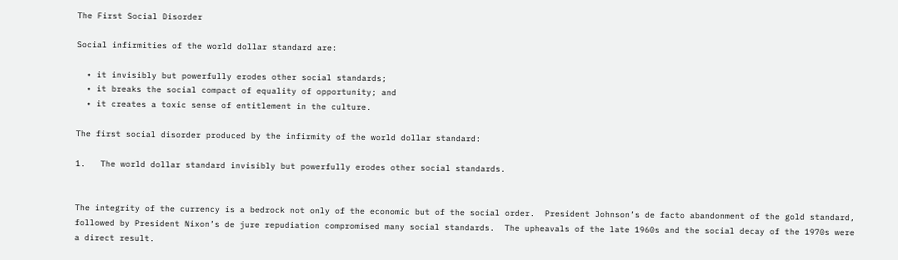The First Social Disorder

Social infirmities of the world dollar standard are:

  • it invisibly but powerfully erodes other social standards;
  • it breaks the social compact of equality of opportunity; and
  • it creates a toxic sense of entitlement in the culture.

The first social disorder produced by the infirmity of the world dollar standard:

1.   The world dollar standard invisibly but powerfully erodes other social standards.


The integrity of the currency is a bedrock not only of the economic but of the social order.  President Johnson’s de facto abandonment of the gold standard, followed by President Nixon’s de jure repudiation compromised many social standards.  The upheavals of the late 1960s and the social decay of the 1970s were a direct result.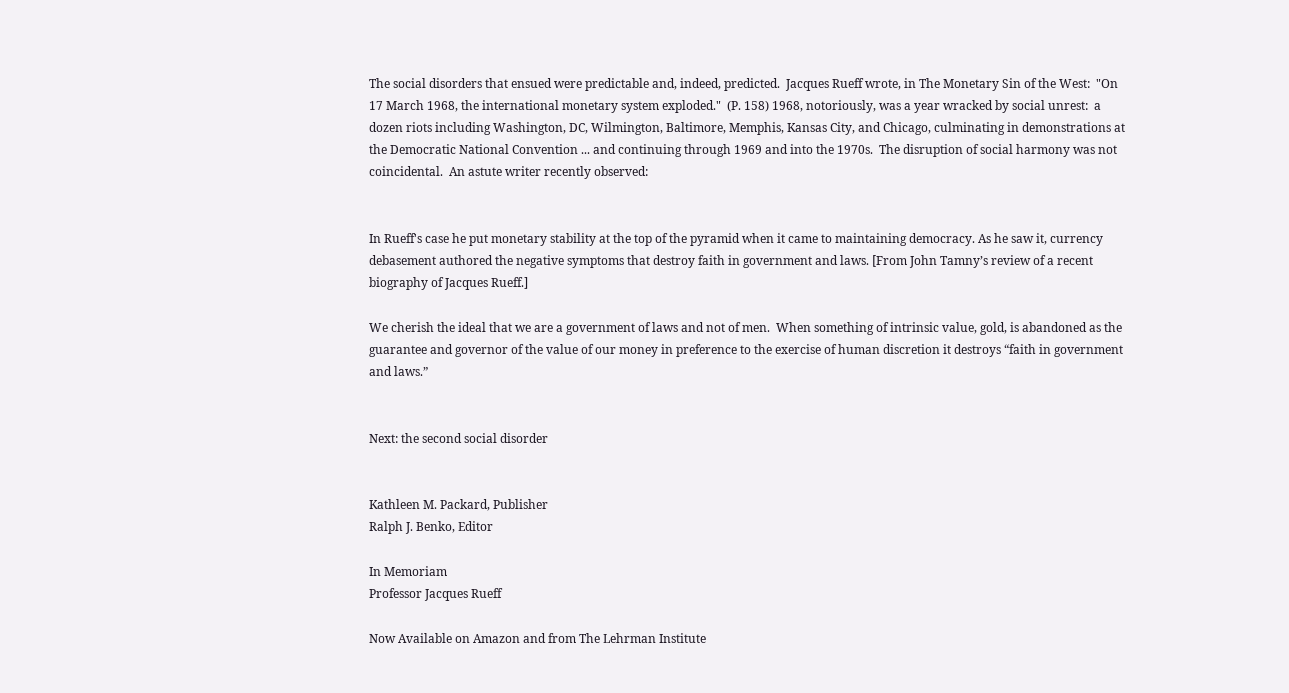The social disorders that ensued were predictable and, indeed, predicted.  Jacques Rueff wrote, in The Monetary Sin of the West:  "On 17 March 1968, the international monetary system exploded."  (P. 158) 1968, notoriously, was a year wracked by social unrest:  a dozen riots including Washington, DC, Wilmington, Baltimore, Memphis, Kansas City, and Chicago, culminating in demonstrations at the Democratic National Convention ... and continuing through 1969 and into the 1970s.  The disruption of social harmony was not coincidental.  An astute writer recently observed:


In Rueff's case he put monetary stability at the top of the pyramid when it came to maintaining democracy. As he saw it, currency debasement authored the negative symptoms that destroy faith in government and laws. [From John Tamny’s review of a recent biography of Jacques Rueff.]

We cherish the ideal that we are a government of laws and not of men.  When something of intrinsic value, gold, is abandoned as the guarantee and governor of the value of our money in preference to the exercise of human discretion it destroys “faith in government and laws.”


Next: the second social disorder


Kathleen M. Packard, Publisher
Ralph J. Benko, Editor

In Memoriam
Professor Jacques Rueff

Now Available on Amazon and from The Lehrman Institute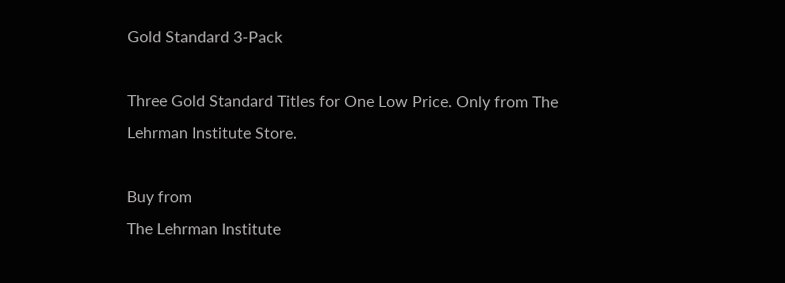Gold Standard 3-Pack

Three Gold Standard Titles for One Low Price. Only from The Lehrman Institute Store.

Buy from
The Lehrman Institute